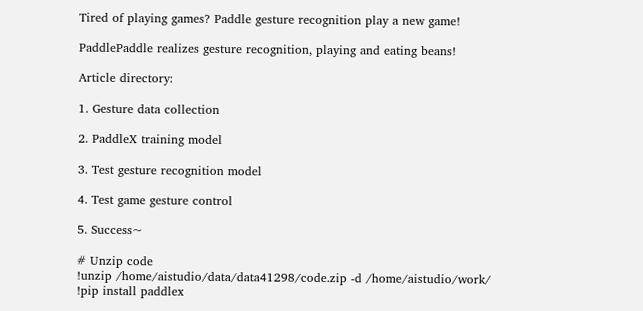Tired of playing games? Paddle gesture recognition play a new game!

PaddlePaddle realizes gesture recognition, playing and eating beans!

Article directory:

1. Gesture data collection

2. PaddleX training model

3. Test gesture recognition model

4. Test game gesture control

5. Success~

# Unzip code
!unzip /home/aistudio/data/data41298/code.zip -d /home/aistudio/work/
!pip install paddlex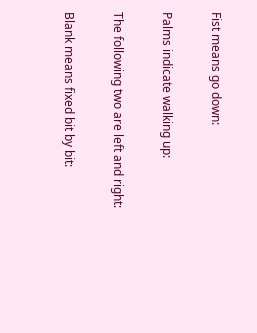Fist means go down:

Palms indicate walking up:

The following two are left and right:

Blank means fixed bit by bit: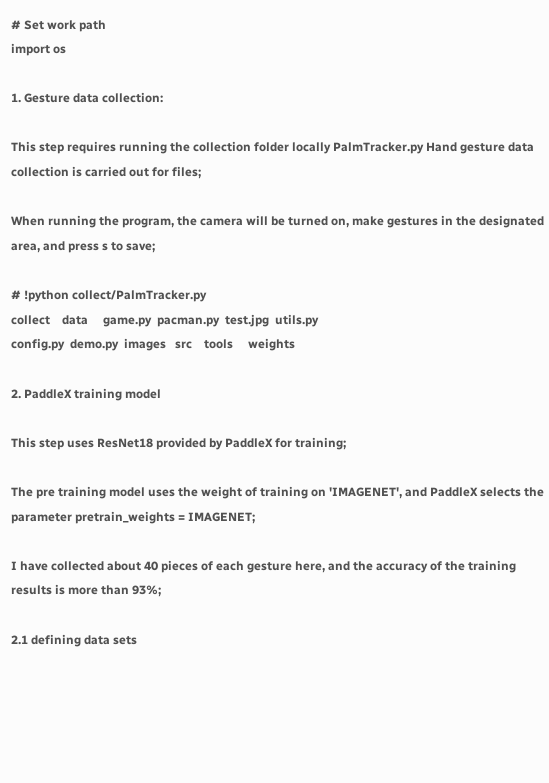# Set work path
import os

1. Gesture data collection:

This step requires running the collection folder locally PalmTracker.py Hand gesture data collection is carried out for files;

When running the program, the camera will be turned on, make gestures in the designated area, and press s to save;

# !python collect/PalmTracker.py
collect    data     game.py  pacman.py  test.jpg  utils.py
config.py  demo.py  images   src    tools     weights

2. PaddleX training model

This step uses ResNet18 provided by PaddleX for training;

The pre training model uses the weight of training on 'IMAGENET', and PaddleX selects the parameter pretrain_weights = IMAGENET;

I have collected about 40 pieces of each gesture here, and the accuracy of the training results is more than 93%;

2.1 defining data sets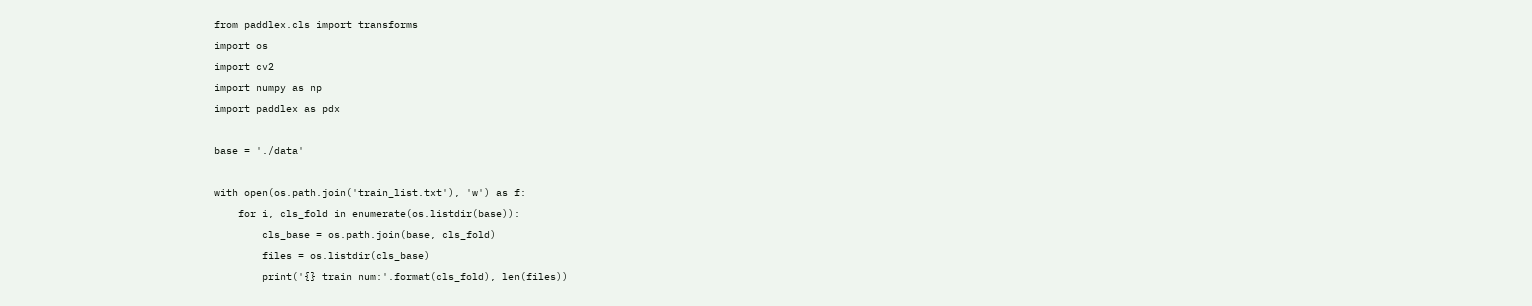from paddlex.cls import transforms
import os
import cv2
import numpy as np
import paddlex as pdx

base = './data'

with open(os.path.join('train_list.txt'), 'w') as f:
    for i, cls_fold in enumerate(os.listdir(base)):
        cls_base = os.path.join(base, cls_fold)
        files = os.listdir(cls_base)
        print('{} train num:'.format(cls_fold), len(files))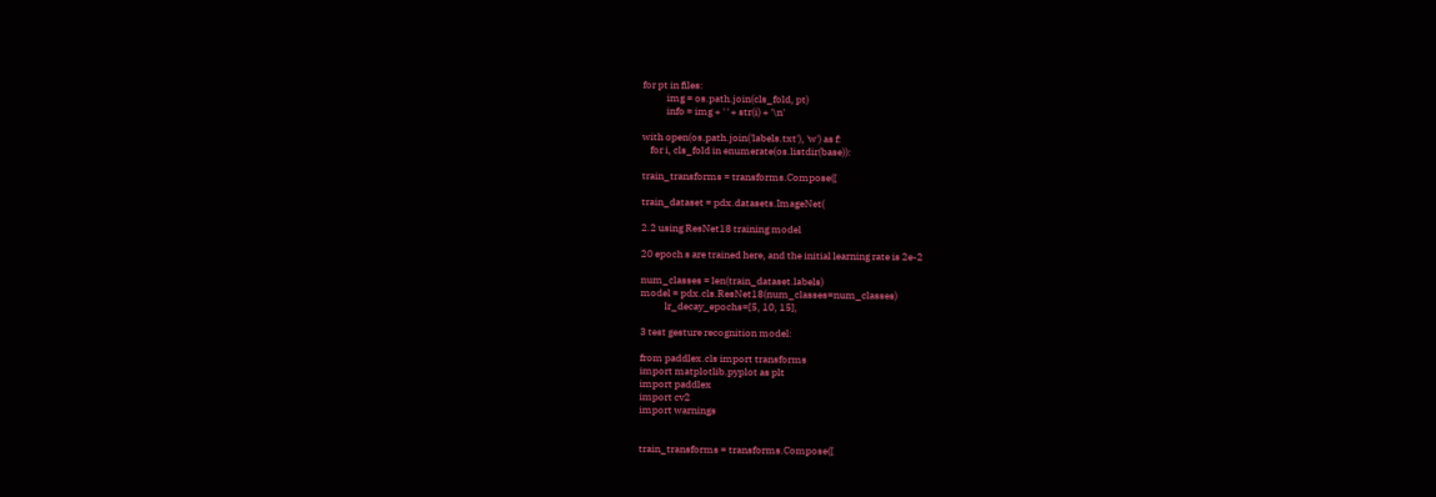for pt in files:
            img = os.path.join(cls_fold, pt)
            info = img + ' ' + str(i) + '\n'

with open(os.path.join('labels.txt'), 'w') as f:
    for i, cls_fold in enumerate(os.listdir(base)):

train_transforms = transforms.Compose([

train_dataset = pdx.datasets.ImageNet(

2.2 using ResNet18 training model

20 epoch s are trained here, and the initial learning rate is 2e-2

num_classes = len(train_dataset.labels)
model = pdx.cls.ResNet18(num_classes=num_classes)
            lr_decay_epochs=[5, 10, 15],

3 test gesture recognition model:

from paddlex.cls import transforms
import matplotlib.pyplot as plt
import paddlex
import cv2
import warnings


train_transforms = transforms.Compose([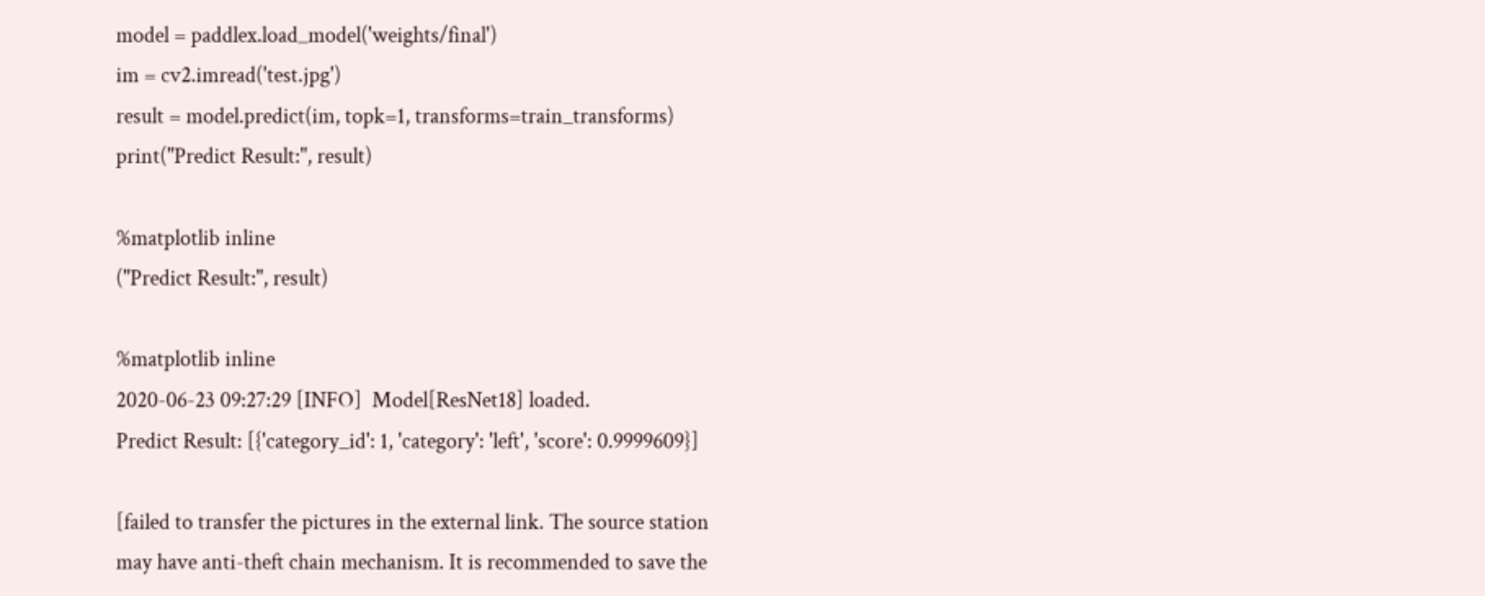model = paddlex.load_model('weights/final')
im = cv2.imread('test.jpg')
result = model.predict(im, topk=1, transforms=train_transforms)
print("Predict Result:", result)

%matplotlib inline
("Predict Result:", result)

%matplotlib inline
2020-06-23 09:27:29 [INFO]  Model[ResNet18] loaded.
Predict Result: [{'category_id': 1, 'category': 'left', 'score': 0.9999609}]

[failed to transfer the pictures in the external link. The source station may have anti-theft chain mechanism. It is recommended to save the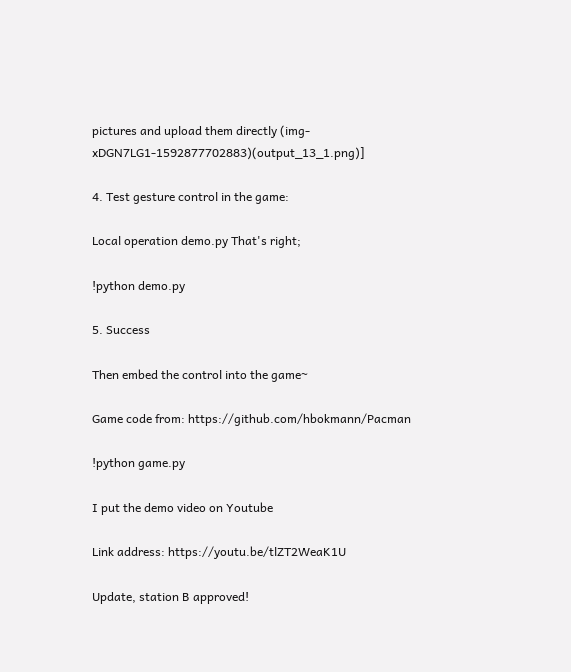pictures and upload them directly (img-xDGN7LG1-1592877702883)(output_13_1.png)]

4. Test gesture control in the game:

Local operation demo.py That's right;

!python demo.py

5. Success

Then embed the control into the game~

Game code from: https://github.com/hbokmann/Pacman

!python game.py

I put the demo video on Youtube

Link address: https://youtu.be/tlZT2WeaK1U

Update, station B approved!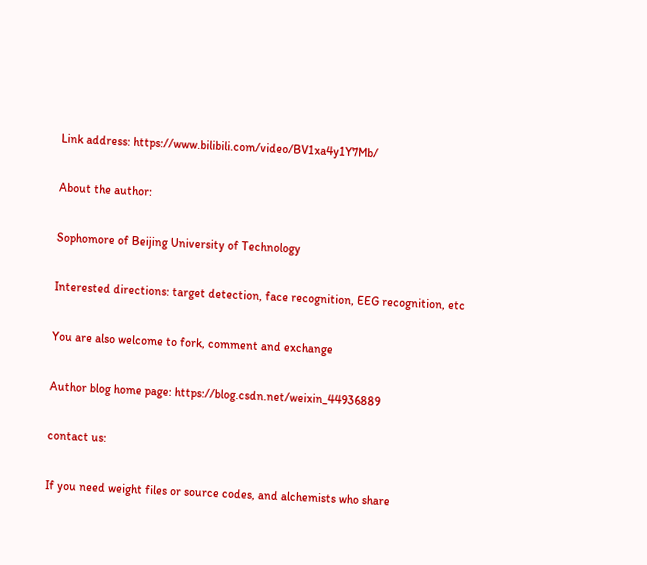Link address: https://www.bilibili.com/video/BV1xa4y1Y7Mb/

About the author:

Sophomore of Beijing University of Technology

Interested directions: target detection, face recognition, EEG recognition, etc

You are also welcome to fork, comment and exchange

Author blog home page: https://blog.csdn.net/weixin_44936889

contact us:

If you need weight files or source codes, and alchemists who share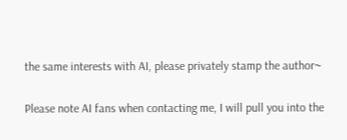the same interests with AI, please privately stamp the author~

Please note AI fans when contacting me, I will pull you into the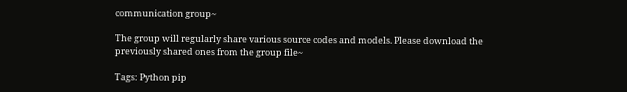communication group~

The group will regularly share various source codes and models. Please download the previously shared ones from the group file~

Tags: Python pip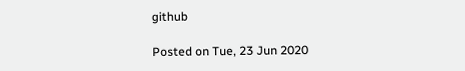github

Posted on Tue, 23 Jun 2020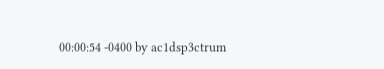00:00:54 -0400 by ac1dsp3ctrum